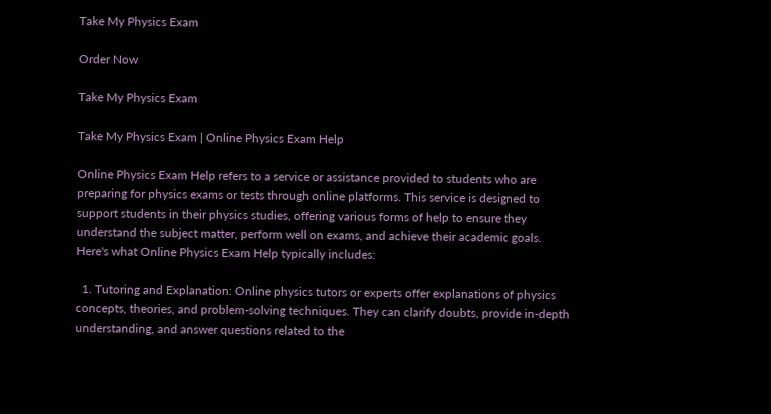Take My Physics Exam

Order Now

Take My Physics Exam

Take My Physics Exam | Online Physics Exam Help

Online Physics Exam Help refers to a service or assistance provided to students who are preparing for physics exams or tests through online platforms. This service is designed to support students in their physics studies, offering various forms of help to ensure they understand the subject matter, perform well on exams, and achieve their academic goals. Here's what Online Physics Exam Help typically includes:

  1. Tutoring and Explanation: Online physics tutors or experts offer explanations of physics concepts, theories, and problem-solving techniques. They can clarify doubts, provide in-depth understanding, and answer questions related to the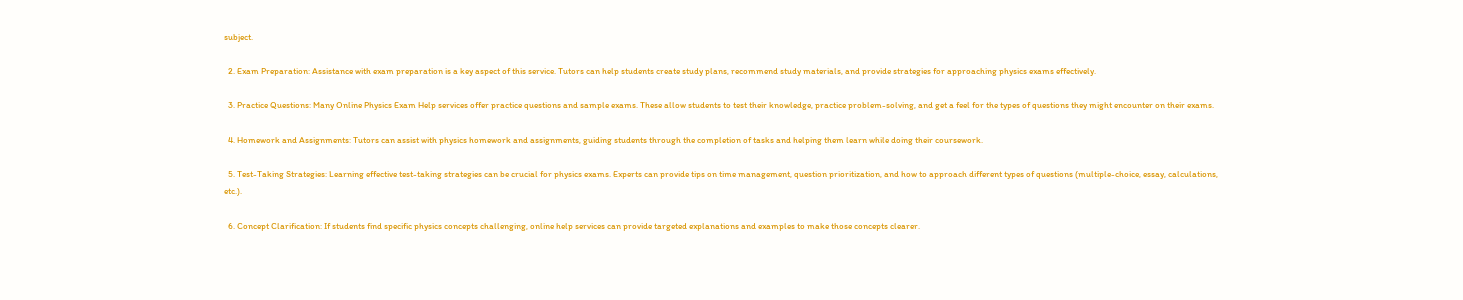subject.

  2. Exam Preparation: Assistance with exam preparation is a key aspect of this service. Tutors can help students create study plans, recommend study materials, and provide strategies for approaching physics exams effectively.

  3. Practice Questions: Many Online Physics Exam Help services offer practice questions and sample exams. These allow students to test their knowledge, practice problem-solving, and get a feel for the types of questions they might encounter on their exams.

  4. Homework and Assignments: Tutors can assist with physics homework and assignments, guiding students through the completion of tasks and helping them learn while doing their coursework.

  5. Test-Taking Strategies: Learning effective test-taking strategies can be crucial for physics exams. Experts can provide tips on time management, question prioritization, and how to approach different types of questions (multiple-choice, essay, calculations, etc.).

  6. Concept Clarification: If students find specific physics concepts challenging, online help services can provide targeted explanations and examples to make those concepts clearer.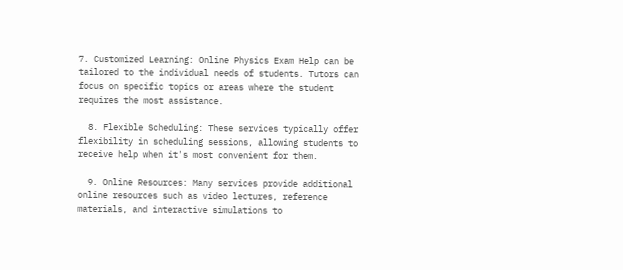7. Customized Learning: Online Physics Exam Help can be tailored to the individual needs of students. Tutors can focus on specific topics or areas where the student requires the most assistance.

  8. Flexible Scheduling: These services typically offer flexibility in scheduling sessions, allowing students to receive help when it's most convenient for them.

  9. Online Resources: Many services provide additional online resources such as video lectures, reference materials, and interactive simulations to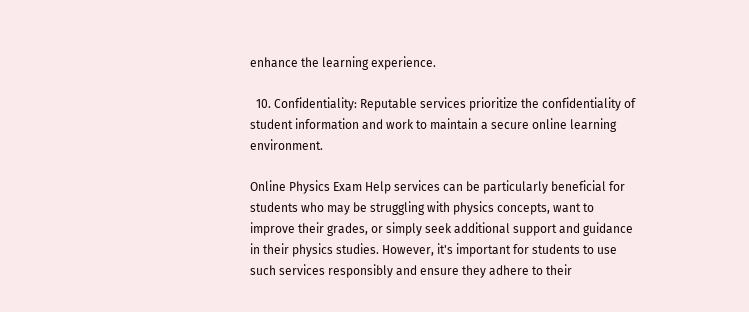enhance the learning experience.

  10. Confidentiality: Reputable services prioritize the confidentiality of student information and work to maintain a secure online learning environment.

Online Physics Exam Help services can be particularly beneficial for students who may be struggling with physics concepts, want to improve their grades, or simply seek additional support and guidance in their physics studies. However, it's important for students to use such services responsibly and ensure they adhere to their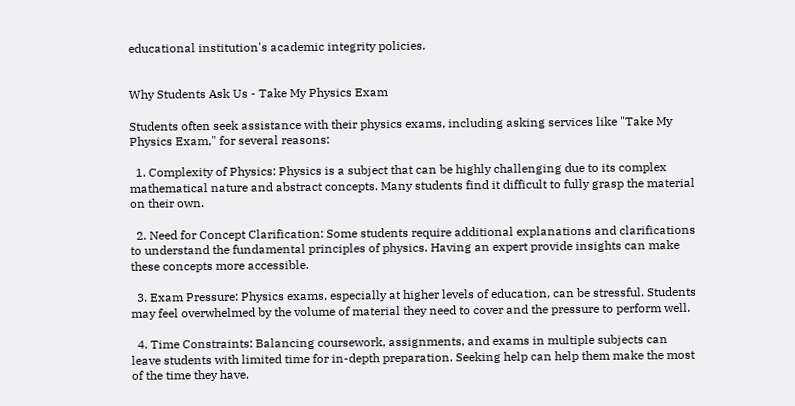educational institution's academic integrity policies.


Why Students Ask Us - Take My Physics Exam

Students often seek assistance with their physics exams, including asking services like "Take My Physics Exam," for several reasons:

  1. Complexity of Physics: Physics is a subject that can be highly challenging due to its complex mathematical nature and abstract concepts. Many students find it difficult to fully grasp the material on their own.

  2. Need for Concept Clarification: Some students require additional explanations and clarifications to understand the fundamental principles of physics. Having an expert provide insights can make these concepts more accessible.

  3. Exam Pressure: Physics exams, especially at higher levels of education, can be stressful. Students may feel overwhelmed by the volume of material they need to cover and the pressure to perform well.

  4. Time Constraints: Balancing coursework, assignments, and exams in multiple subjects can leave students with limited time for in-depth preparation. Seeking help can help them make the most of the time they have.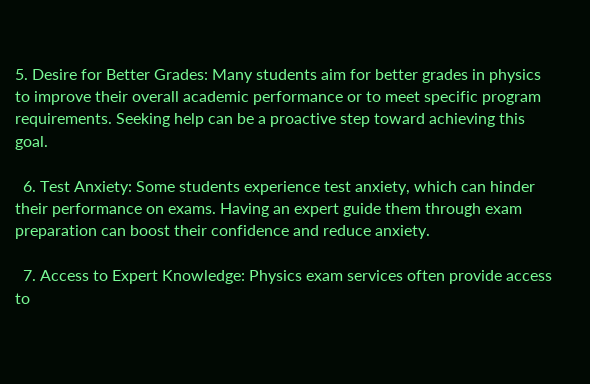5. Desire for Better Grades: Many students aim for better grades in physics to improve their overall academic performance or to meet specific program requirements. Seeking help can be a proactive step toward achieving this goal.

  6. Test Anxiety: Some students experience test anxiety, which can hinder their performance on exams. Having an expert guide them through exam preparation can boost their confidence and reduce anxiety.

  7. Access to Expert Knowledge: Physics exam services often provide access to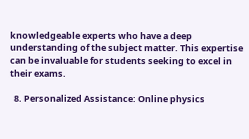knowledgeable experts who have a deep understanding of the subject matter. This expertise can be invaluable for students seeking to excel in their exams.

  8. Personalized Assistance: Online physics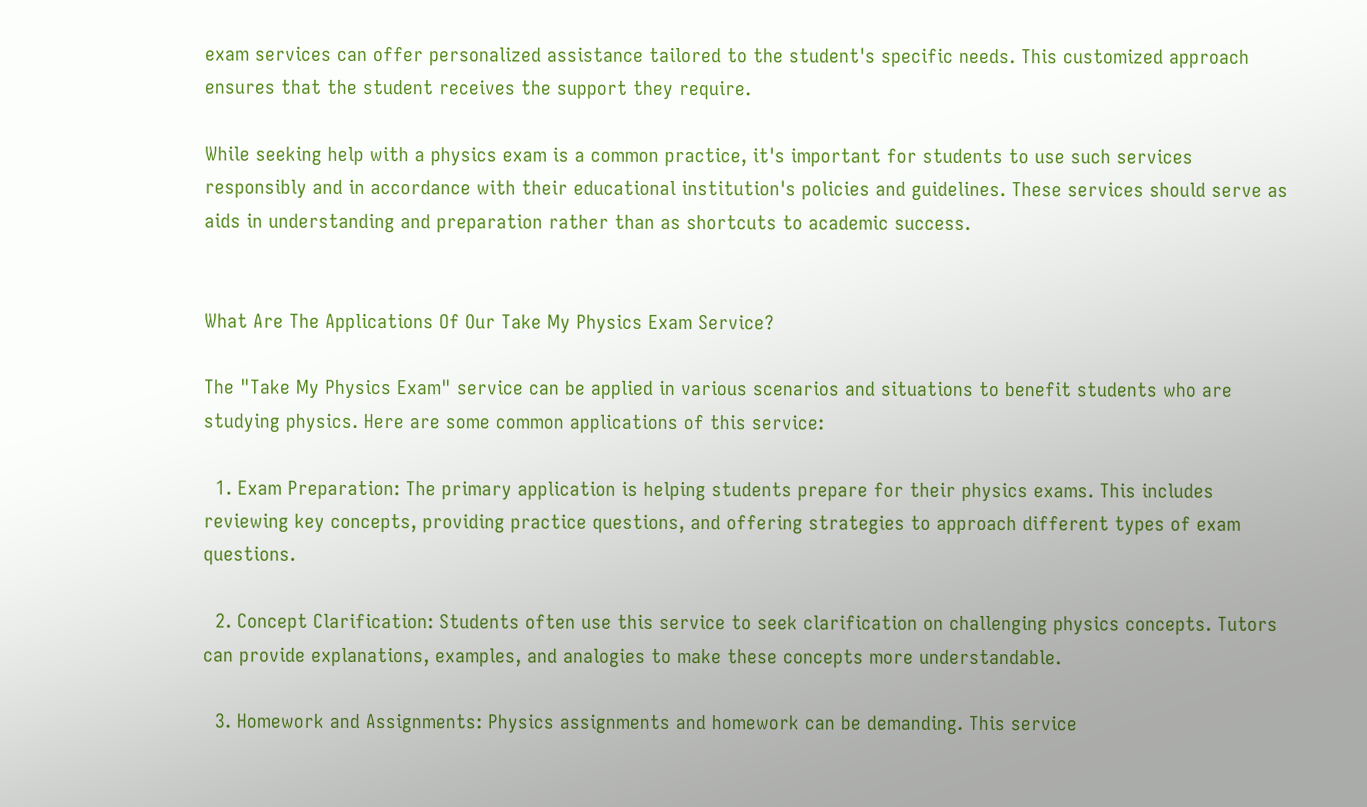exam services can offer personalized assistance tailored to the student's specific needs. This customized approach ensures that the student receives the support they require.

While seeking help with a physics exam is a common practice, it's important for students to use such services responsibly and in accordance with their educational institution's policies and guidelines. These services should serve as aids in understanding and preparation rather than as shortcuts to academic success.


What Are The Applications Of Our Take My Physics Exam Service?

The "Take My Physics Exam" service can be applied in various scenarios and situations to benefit students who are studying physics. Here are some common applications of this service:

  1. Exam Preparation: The primary application is helping students prepare for their physics exams. This includes reviewing key concepts, providing practice questions, and offering strategies to approach different types of exam questions.

  2. Concept Clarification: Students often use this service to seek clarification on challenging physics concepts. Tutors can provide explanations, examples, and analogies to make these concepts more understandable.

  3. Homework and Assignments: Physics assignments and homework can be demanding. This service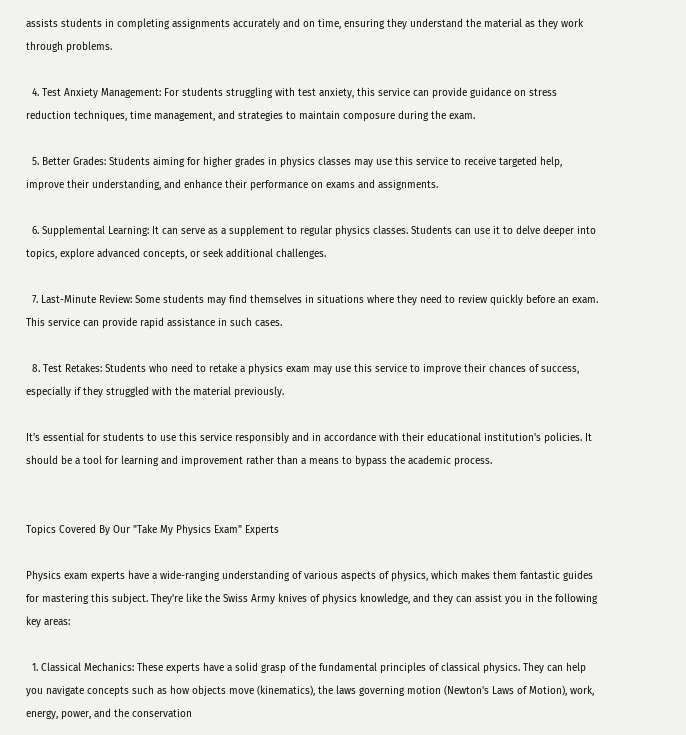assists students in completing assignments accurately and on time, ensuring they understand the material as they work through problems.

  4. Test Anxiety Management: For students struggling with test anxiety, this service can provide guidance on stress reduction techniques, time management, and strategies to maintain composure during the exam.

  5. Better Grades: Students aiming for higher grades in physics classes may use this service to receive targeted help, improve their understanding, and enhance their performance on exams and assignments.

  6. Supplemental Learning: It can serve as a supplement to regular physics classes. Students can use it to delve deeper into topics, explore advanced concepts, or seek additional challenges.

  7. Last-Minute Review: Some students may find themselves in situations where they need to review quickly before an exam. This service can provide rapid assistance in such cases.

  8. Test Retakes: Students who need to retake a physics exam may use this service to improve their chances of success, especially if they struggled with the material previously.

It's essential for students to use this service responsibly and in accordance with their educational institution's policies. It should be a tool for learning and improvement rather than a means to bypass the academic process.


Topics Covered By Our "Take My Physics Exam" Experts

Physics exam experts have a wide-ranging understanding of various aspects of physics, which makes them fantastic guides for mastering this subject. They're like the Swiss Army knives of physics knowledge, and they can assist you in the following key areas:

  1. Classical Mechanics: These experts have a solid grasp of the fundamental principles of classical physics. They can help you navigate concepts such as how objects move (kinematics), the laws governing motion (Newton's Laws of Motion), work, energy, power, and the conservation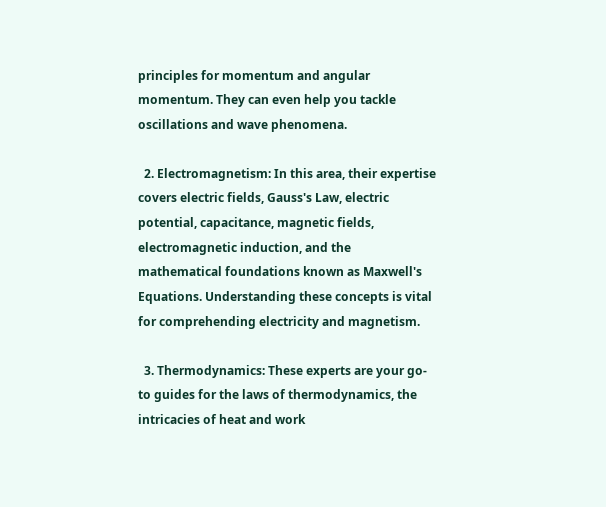principles for momentum and angular momentum. They can even help you tackle oscillations and wave phenomena.

  2. Electromagnetism: In this area, their expertise covers electric fields, Gauss's Law, electric potential, capacitance, magnetic fields, electromagnetic induction, and the mathematical foundations known as Maxwell's Equations. Understanding these concepts is vital for comprehending electricity and magnetism.

  3. Thermodynamics: These experts are your go-to guides for the laws of thermodynamics, the intricacies of heat and work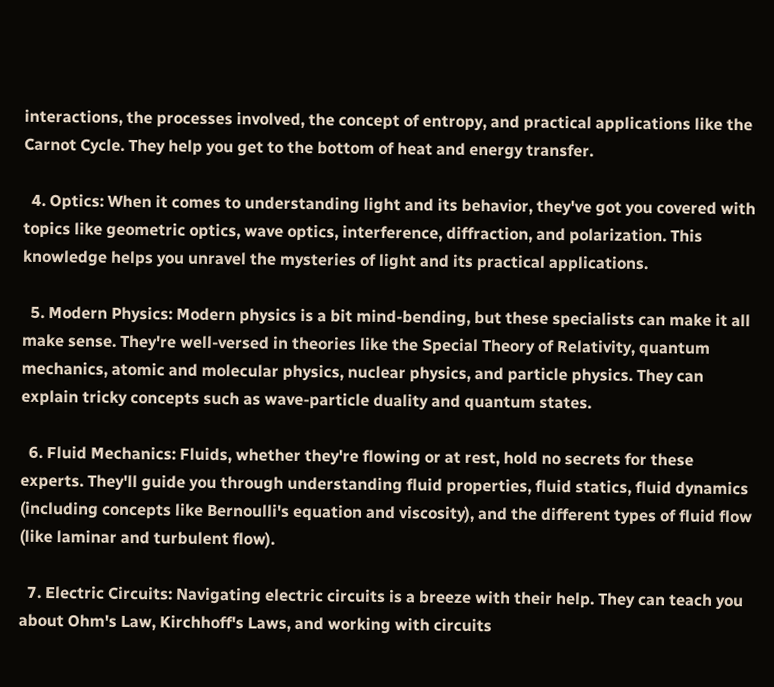interactions, the processes involved, the concept of entropy, and practical applications like the Carnot Cycle. They help you get to the bottom of heat and energy transfer.

  4. Optics: When it comes to understanding light and its behavior, they've got you covered with topics like geometric optics, wave optics, interference, diffraction, and polarization. This knowledge helps you unravel the mysteries of light and its practical applications.

  5. Modern Physics: Modern physics is a bit mind-bending, but these specialists can make it all make sense. They're well-versed in theories like the Special Theory of Relativity, quantum mechanics, atomic and molecular physics, nuclear physics, and particle physics. They can explain tricky concepts such as wave-particle duality and quantum states.

  6. Fluid Mechanics: Fluids, whether they're flowing or at rest, hold no secrets for these experts. They'll guide you through understanding fluid properties, fluid statics, fluid dynamics (including concepts like Bernoulli's equation and viscosity), and the different types of fluid flow (like laminar and turbulent flow).

  7. Electric Circuits: Navigating electric circuits is a breeze with their help. They can teach you about Ohm's Law, Kirchhoff's Laws, and working with circuits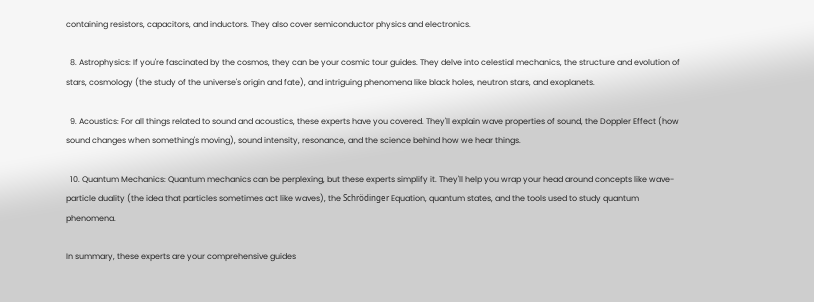containing resistors, capacitors, and inductors. They also cover semiconductor physics and electronics.

  8. Astrophysics: If you're fascinated by the cosmos, they can be your cosmic tour guides. They delve into celestial mechanics, the structure and evolution of stars, cosmology (the study of the universe's origin and fate), and intriguing phenomena like black holes, neutron stars, and exoplanets.

  9. Acoustics: For all things related to sound and acoustics, these experts have you covered. They'll explain wave properties of sound, the Doppler Effect (how sound changes when something's moving), sound intensity, resonance, and the science behind how we hear things.

  10. Quantum Mechanics: Quantum mechanics can be perplexing, but these experts simplify it. They'll help you wrap your head around concepts like wave-particle duality (the idea that particles sometimes act like waves), the Schrödinger Equation, quantum states, and the tools used to study quantum phenomena.

In summary, these experts are your comprehensive guides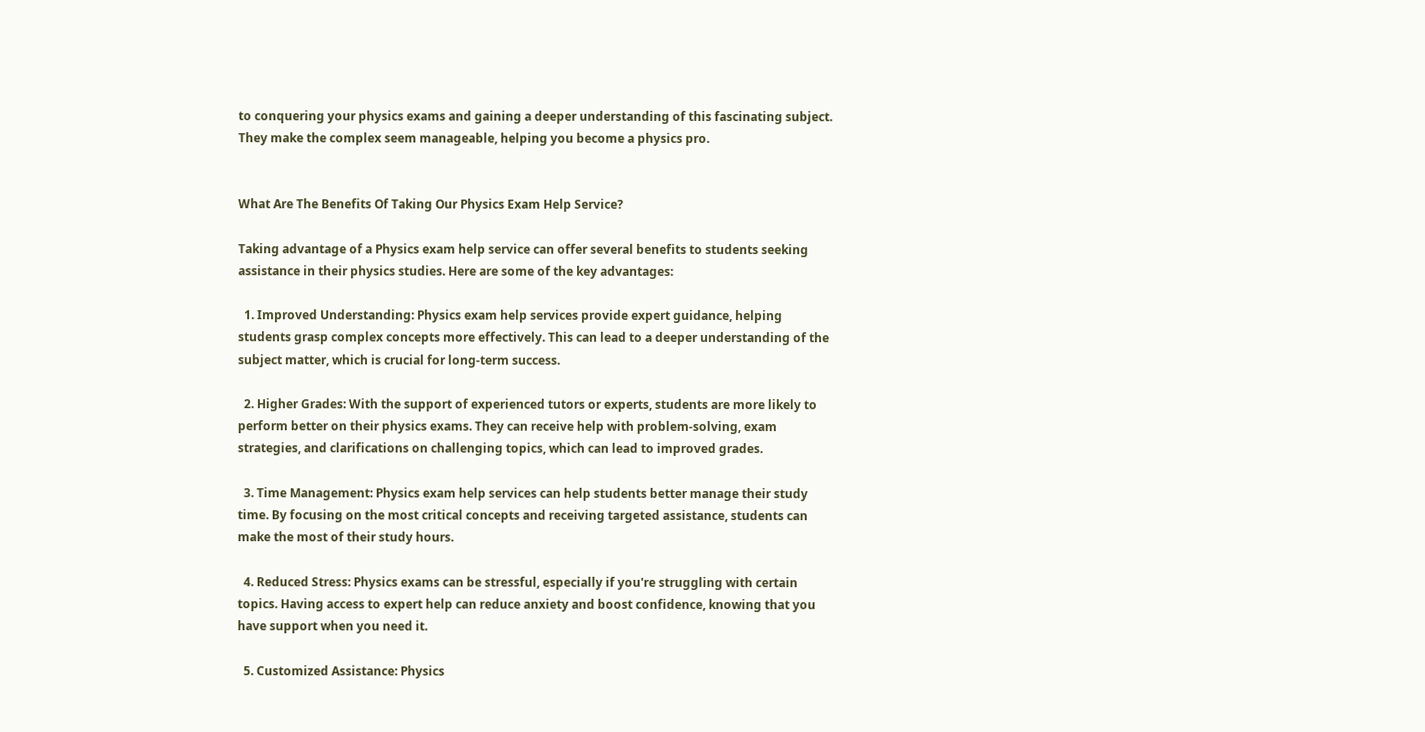to conquering your physics exams and gaining a deeper understanding of this fascinating subject. They make the complex seem manageable, helping you become a physics pro.


What Are The Benefits Of Taking Our Physics Exam Help Service?

Taking advantage of a Physics exam help service can offer several benefits to students seeking assistance in their physics studies. Here are some of the key advantages:

  1. Improved Understanding: Physics exam help services provide expert guidance, helping students grasp complex concepts more effectively. This can lead to a deeper understanding of the subject matter, which is crucial for long-term success.

  2. Higher Grades: With the support of experienced tutors or experts, students are more likely to perform better on their physics exams. They can receive help with problem-solving, exam strategies, and clarifications on challenging topics, which can lead to improved grades.

  3. Time Management: Physics exam help services can help students better manage their study time. By focusing on the most critical concepts and receiving targeted assistance, students can make the most of their study hours.

  4. Reduced Stress: Physics exams can be stressful, especially if you're struggling with certain topics. Having access to expert help can reduce anxiety and boost confidence, knowing that you have support when you need it.

  5. Customized Assistance: Physics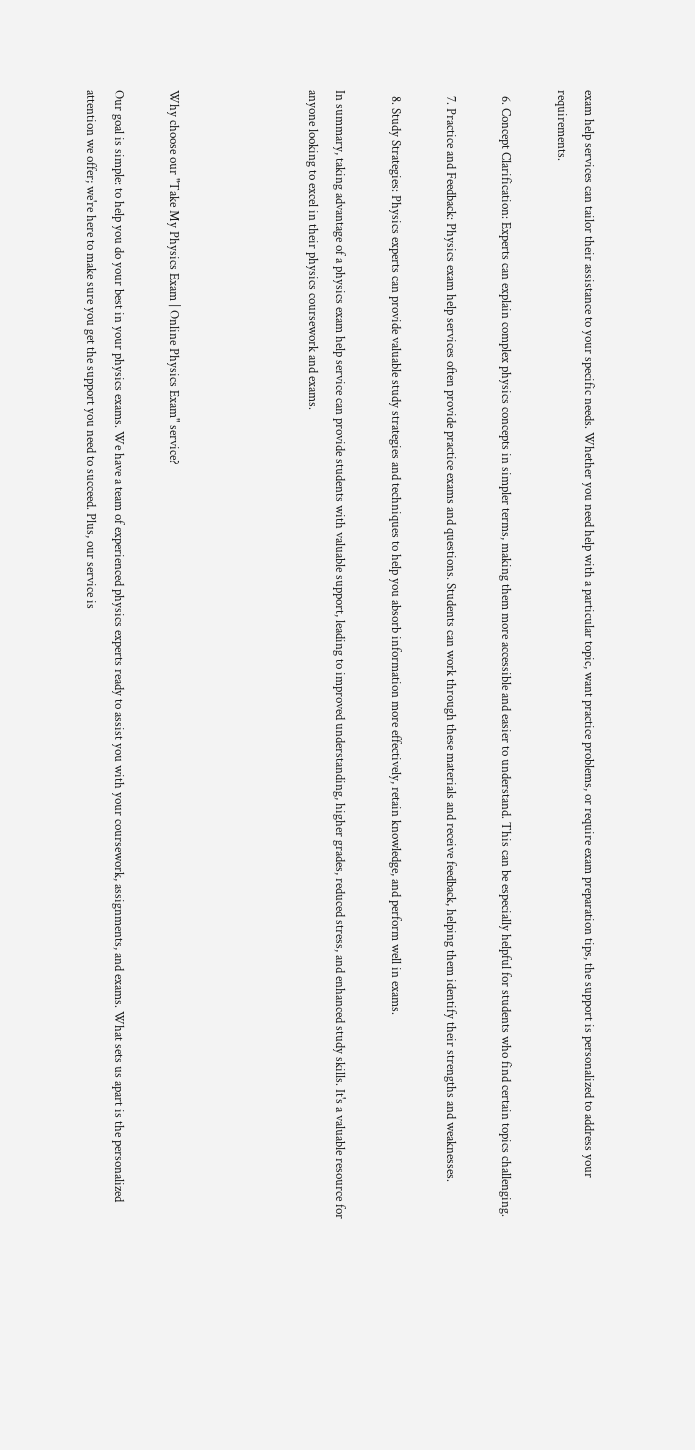exam help services can tailor their assistance to your specific needs. Whether you need help with a particular topic, want practice problems, or require exam preparation tips, the support is personalized to address your requirements.

  6. Concept Clarification: Experts can explain complex physics concepts in simpler terms, making them more accessible and easier to understand. This can be especially helpful for students who find certain topics challenging.

  7. Practice and Feedback: Physics exam help services often provide practice exams and questions. Students can work through these materials and receive feedback, helping them identify their strengths and weaknesses.

  8. Study Strategies: Physics experts can provide valuable study strategies and techniques to help you absorb information more effectively, retain knowledge, and perform well in exams.

In summary, taking advantage of a physics exam help service can provide students with valuable support, leading to improved understanding, higher grades, reduced stress, and enhanced study skills. It's a valuable resource for anyone looking to excel in their physics coursework and exams.




Why choose our "Take My Physics Exam | Online Physics Exam" service?

Our goal is simple: to help you do your best in your physics exams. We have a team of experienced physics experts ready to assist you with your coursework, assignments, and exams. What sets us apart is the personalized attention we offer; we're here to make sure you get the support you need to succeed. Plus, our service is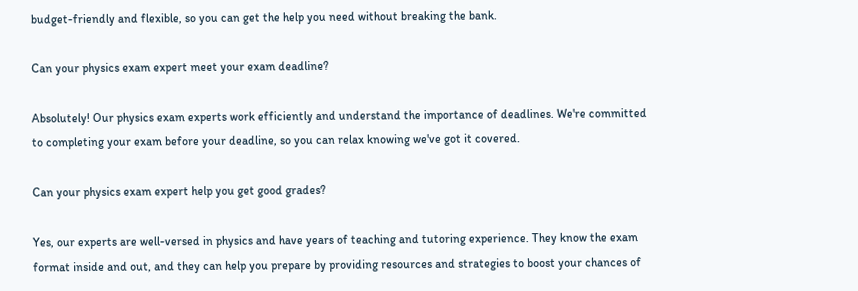budget-friendly and flexible, so you can get the help you need without breaking the bank.

Can your physics exam expert meet your exam deadline?

Absolutely! Our physics exam experts work efficiently and understand the importance of deadlines. We're committed to completing your exam before your deadline, so you can relax knowing we've got it covered.

Can your physics exam expert help you get good grades?

Yes, our experts are well-versed in physics and have years of teaching and tutoring experience. They know the exam format inside and out, and they can help you prepare by providing resources and strategies to boost your chances of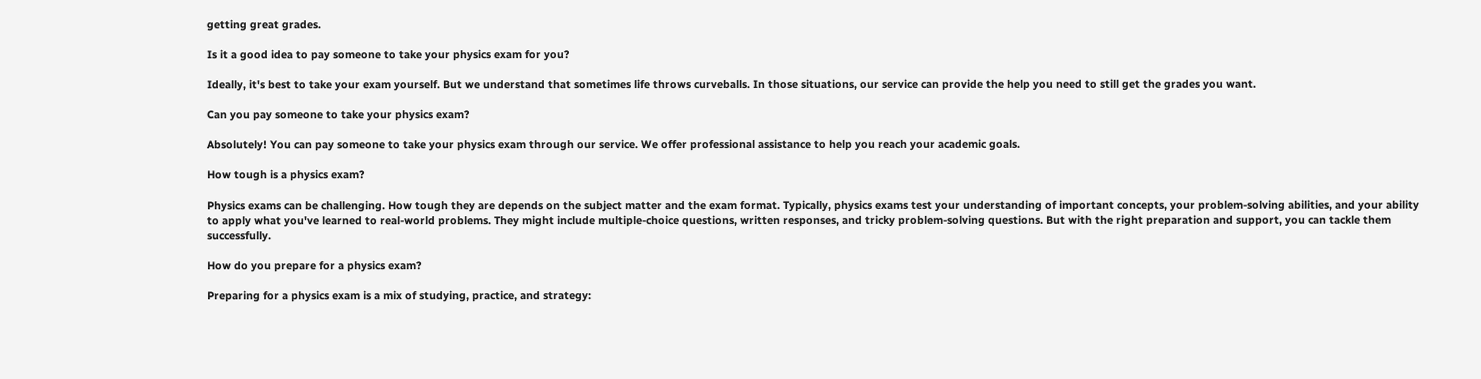getting great grades.

Is it a good idea to pay someone to take your physics exam for you?

Ideally, it's best to take your exam yourself. But we understand that sometimes life throws curveballs. In those situations, our service can provide the help you need to still get the grades you want.

Can you pay someone to take your physics exam?

Absolutely! You can pay someone to take your physics exam through our service. We offer professional assistance to help you reach your academic goals.

How tough is a physics exam?

Physics exams can be challenging. How tough they are depends on the subject matter and the exam format. Typically, physics exams test your understanding of important concepts, your problem-solving abilities, and your ability to apply what you've learned to real-world problems. They might include multiple-choice questions, written responses, and tricky problem-solving questions. But with the right preparation and support, you can tackle them successfully.

How do you prepare for a physics exam?

Preparing for a physics exam is a mix of studying, practice, and strategy: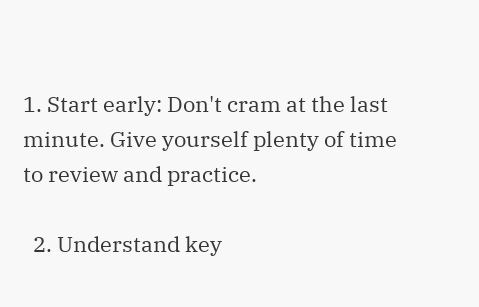1. Start early: Don't cram at the last minute. Give yourself plenty of time to review and practice.

  2. Understand key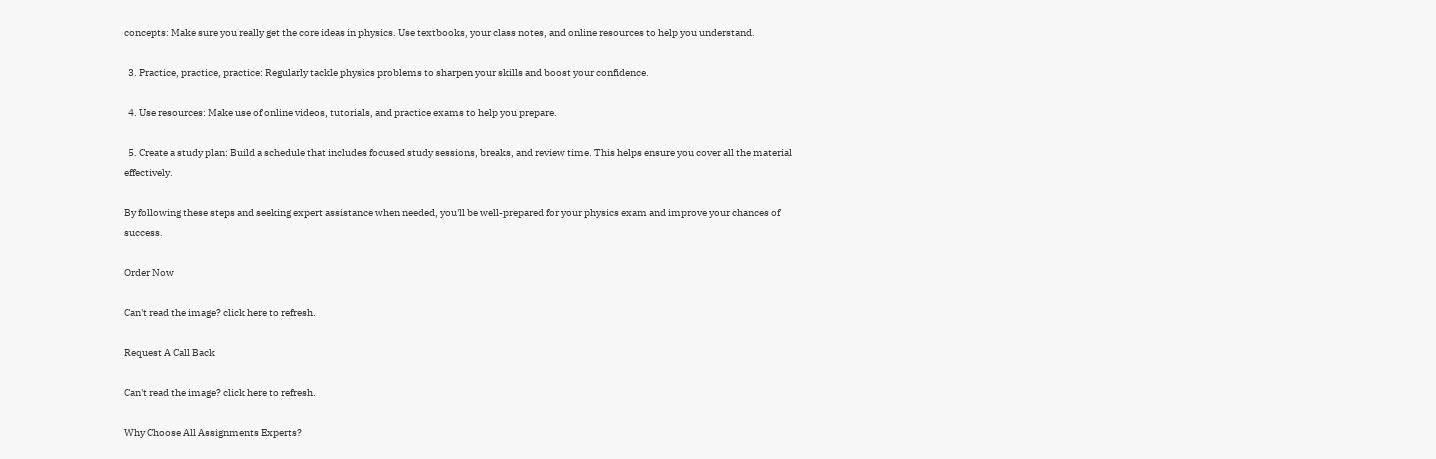concepts: Make sure you really get the core ideas in physics. Use textbooks, your class notes, and online resources to help you understand.

  3. Practice, practice, practice: Regularly tackle physics problems to sharpen your skills and boost your confidence.

  4. Use resources: Make use of online videos, tutorials, and practice exams to help you prepare.

  5. Create a study plan: Build a schedule that includes focused study sessions, breaks, and review time. This helps ensure you cover all the material effectively.

By following these steps and seeking expert assistance when needed, you'll be well-prepared for your physics exam and improve your chances of success.

Order Now

Can't read the image? click here to refresh.

Request A Call Back

Can't read the image? click here to refresh.

Why Choose All Assignments Experts?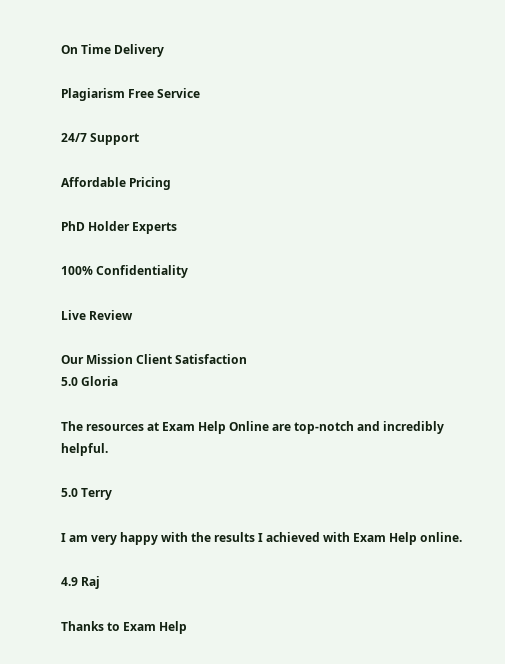On Time Delivery

Plagiarism Free Service

24/7 Support

Affordable Pricing

PhD Holder Experts

100% Confidentiality

Live Review

Our Mission Client Satisfaction
5.0 Gloria

The resources at Exam Help Online are top-notch and incredibly helpful.

5.0 Terry

I am very happy with the results I achieved with Exam Help online.

4.9 Raj

Thanks to Exam Help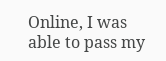Online, I was able to pass my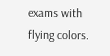exams with flying colors.